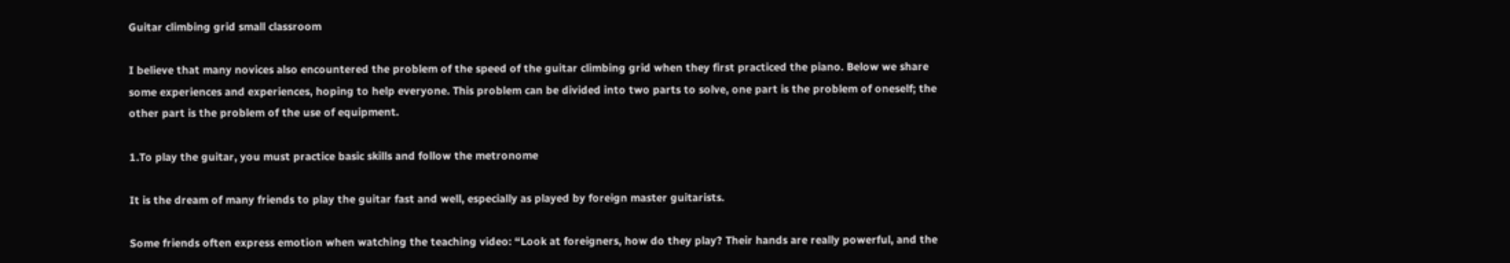Guitar climbing grid small classroom

I believe that many novices also encountered the problem of the speed of the guitar climbing grid when they first practiced the piano. Below we share some experiences and experiences, hoping to help everyone. This problem can be divided into two parts to solve, one part is the problem of oneself; the other part is the problem of the use of equipment.

1.To play the guitar, you must practice basic skills and follow the metronome

It is the dream of many friends to play the guitar fast and well, especially as played by foreign master guitarists.

Some friends often express emotion when watching the teaching video: “Look at foreigners, how do they play? Their hands are really powerful, and the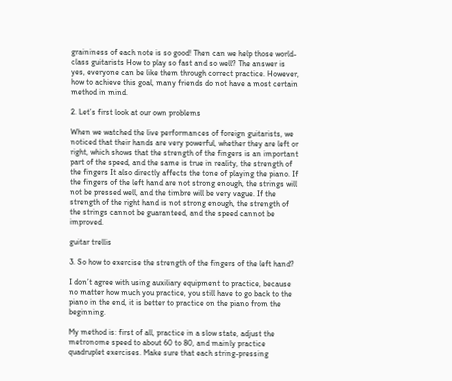graininess of each note is so good! Then can we help those world-class guitarists How to play so fast and so well? The answer is yes, everyone can be like them through correct practice. However, how to achieve this goal, many friends do not have a most certain method in mind.

2. Let’s first look at our own problems

When we watched the live performances of foreign guitarists, we noticed that their hands are very powerful, whether they are left or right, which shows that the strength of the fingers is an important part of the speed, and the same is true in reality, the strength of the fingers It also directly affects the tone of playing the piano. If the fingers of the left hand are not strong enough, the strings will not be pressed well, and the timbre will be very vague. If the strength of the right hand is not strong enough, the strength of the strings cannot be guaranteed, and the speed cannot be improved.

guitar trellis

3. So how to exercise the strength of the fingers of the left hand?

I don’t agree with using auxiliary equipment to practice, because no matter how much you practice, you still have to go back to the piano in the end, it is better to practice on the piano from the beginning.

My method is: first of all, practice in a slow state, adjust the metronome speed to about 60 to 80, and mainly practice quadruplet exercises. Make sure that each string-pressing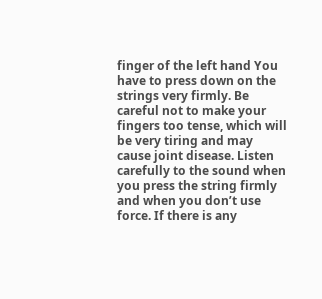finger of the left hand You have to press down on the strings very firmly. Be careful not to make your fingers too tense, which will be very tiring and may cause joint disease. Listen carefully to the sound when you press the string firmly and when you don’t use force. If there is any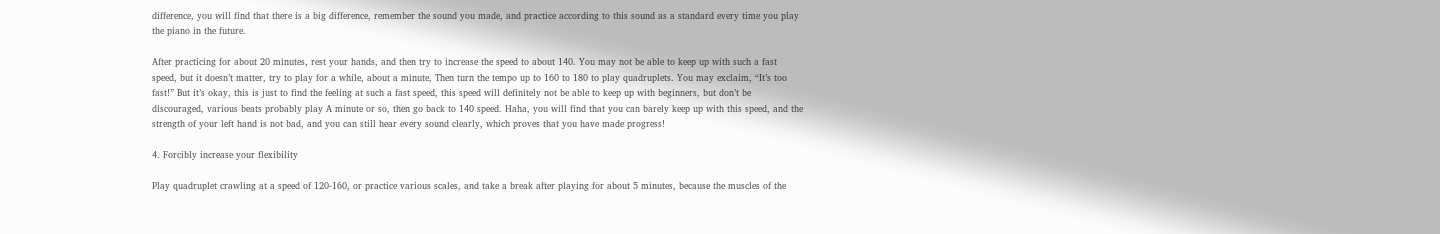difference, you will find that there is a big difference, remember the sound you made, and practice according to this sound as a standard every time you play the piano in the future.

After practicing for about 20 minutes, rest your hands, and then try to increase the speed to about 140. You may not be able to keep up with such a fast speed, but it doesn’t matter, try to play for a while, about a minute, Then turn the tempo up to 160 to 180 to play quadruplets. You may exclaim, “It’s too fast!” But it’s okay, this is just to find the feeling at such a fast speed, this speed will definitely not be able to keep up with beginners, but don’t be discouraged, various beats probably play A minute or so, then go back to 140 speed. Haha, you will find that you can barely keep up with this speed, and the strength of your left hand is not bad, and you can still hear every sound clearly, which proves that you have made progress!

4. Forcibly increase your flexibility

Play quadruplet crawling at a speed of 120-160, or practice various scales, and take a break after playing for about 5 minutes, because the muscles of the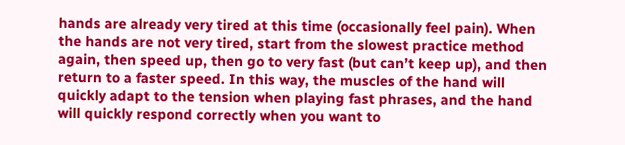hands are already very tired at this time (occasionally feel pain). When the hands are not very tired, start from the slowest practice method again, then speed up, then go to very fast (but can’t keep up), and then return to a faster speed. In this way, the muscles of the hand will quickly adapt to the tension when playing fast phrases, and the hand will quickly respond correctly when you want to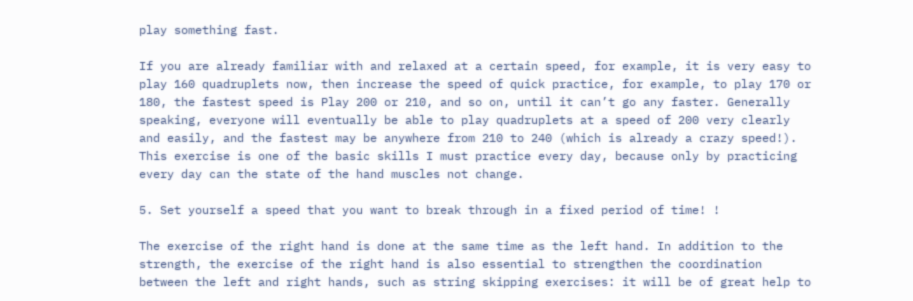play something fast.

If you are already familiar with and relaxed at a certain speed, for example, it is very easy to play 160 quadruplets now, then increase the speed of quick practice, for example, to play 170 or 180, the fastest speed is Play 200 or 210, and so on, until it can’t go any faster. Generally speaking, everyone will eventually be able to play quadruplets at a speed of 200 very clearly and easily, and the fastest may be anywhere from 210 to 240 (which is already a crazy speed!). This exercise is one of the basic skills I must practice every day, because only by practicing every day can the state of the hand muscles not change.

5. Set yourself a speed that you want to break through in a fixed period of time! !

The exercise of the right hand is done at the same time as the left hand. In addition to the strength, the exercise of the right hand is also essential to strengthen the coordination between the left and right hands, such as string skipping exercises: it will be of great help to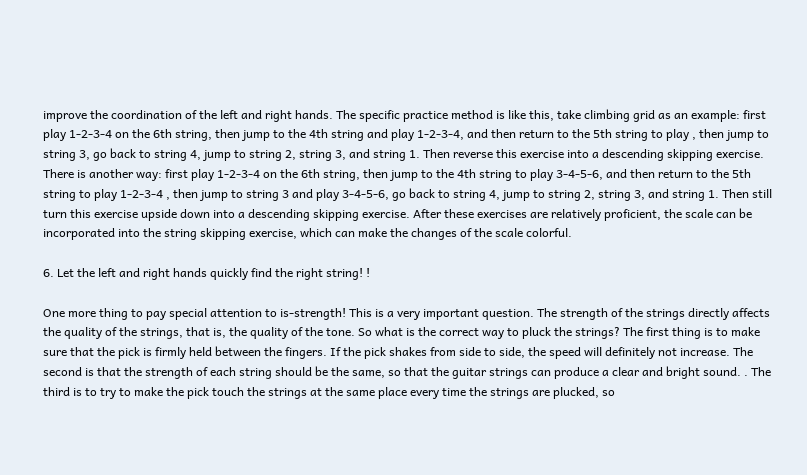improve the coordination of the left and right hands. The specific practice method is like this, take climbing grid as an example: first play 1-2-3-4 on the 6th string, then jump to the 4th string and play 1-2-3-4, and then return to the 5th string to play , then jump to string 3, go back to string 4, jump to string 2, string 3, and string 1. Then reverse this exercise into a descending skipping exercise. There is another way: first play 1-2-3-4 on the 6th string, then jump to the 4th string to play 3-4-5-6, and then return to the 5th string to play 1-2-3-4 , then jump to string 3 and play 3-4-5-6, go back to string 4, jump to string 2, string 3, and string 1. Then still turn this exercise upside down into a descending skipping exercise. After these exercises are relatively proficient, the scale can be incorporated into the string skipping exercise, which can make the changes of the scale colorful.

6. Let the left and right hands quickly find the right string! !

One more thing to pay special attention to is-strength! This is a very important question. The strength of the strings directly affects the quality of the strings, that is, the quality of the tone. So what is the correct way to pluck the strings? The first thing is to make sure that the pick is firmly held between the fingers. If the pick shakes from side to side, the speed will definitely not increase. The second is that the strength of each string should be the same, so that the guitar strings can produce a clear and bright sound. . The third is to try to make the pick touch the strings at the same place every time the strings are plucked, so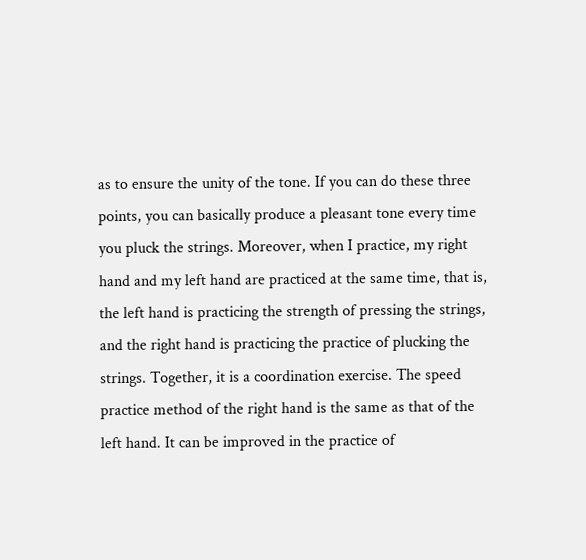as to ensure the unity of the tone. If you can do these three points, you can basically produce a pleasant tone every time you pluck the strings. Moreover, when I practice, my right hand and my left hand are practiced at the same time, that is, the left hand is practicing the strength of pressing the strings, and the right hand is practicing the practice of plucking the strings. Together, it is a coordination exercise. The speed practice method of the right hand is the same as that of the left hand. It can be improved in the practice of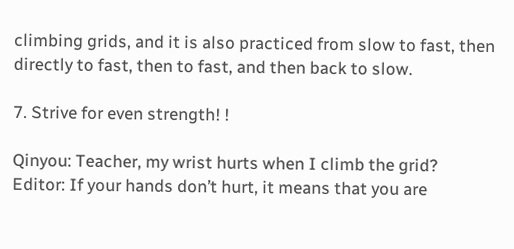climbing grids, and it is also practiced from slow to fast, then directly to fast, then to fast, and then back to slow.

7. Strive for even strength! !

Qinyou: Teacher, my wrist hurts when I climb the grid?
Editor: If your hands don’t hurt, it means that you are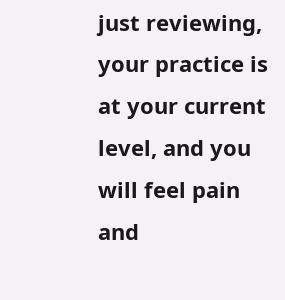just reviewing, your practice is at your current level, and you will feel pain and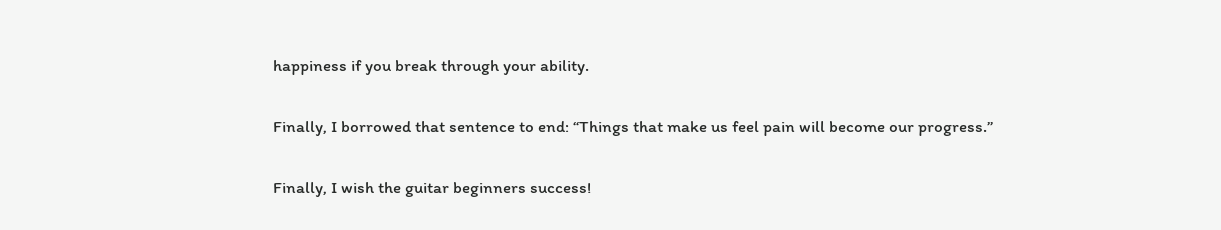happiness if you break through your ability.

Finally, I borrowed that sentence to end: “Things that make us feel pain will become our progress.”

Finally, I wish the guitar beginners success!